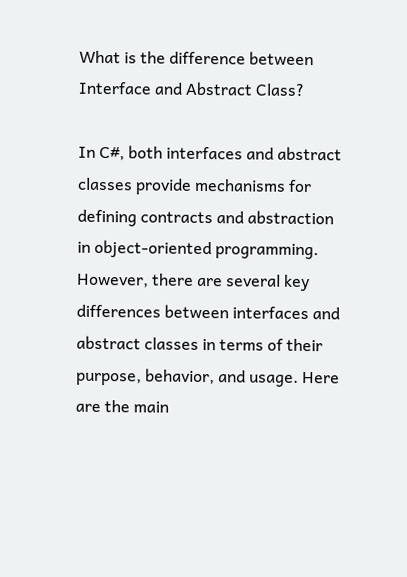What is the difference between Interface and Abstract Class?

In C#, both interfaces and abstract classes provide mechanisms for defining contracts and abstraction in object-oriented programming. However, there are several key differences between interfaces and abstract classes in terms of their purpose, behavior, and usage. Here are the main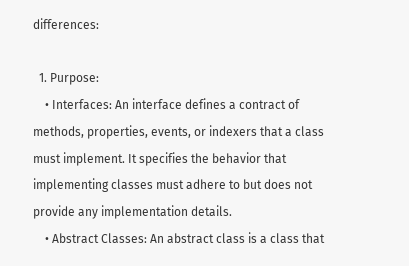differences:

  1. Purpose:
    • Interfaces: An interface defines a contract of methods, properties, events, or indexers that a class must implement. It specifies the behavior that implementing classes must adhere to but does not provide any implementation details.
    • Abstract Classes: An abstract class is a class that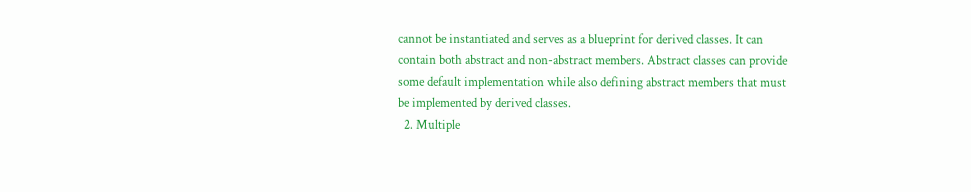cannot be instantiated and serves as a blueprint for derived classes. It can contain both abstract and non-abstract members. Abstract classes can provide some default implementation while also defining abstract members that must be implemented by derived classes.
  2. Multiple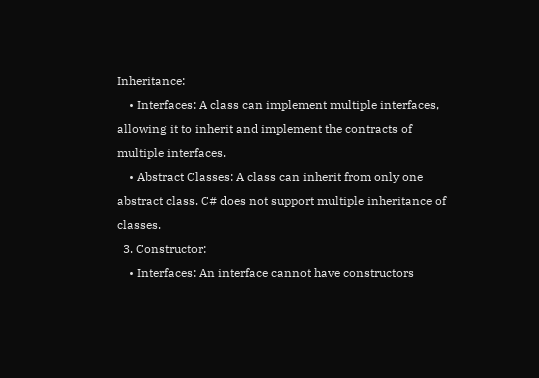Inheritance:
    • Interfaces: A class can implement multiple interfaces, allowing it to inherit and implement the contracts of multiple interfaces.
    • Abstract Classes: A class can inherit from only one abstract class. C# does not support multiple inheritance of classes.
  3. Constructor:
    • Interfaces: An interface cannot have constructors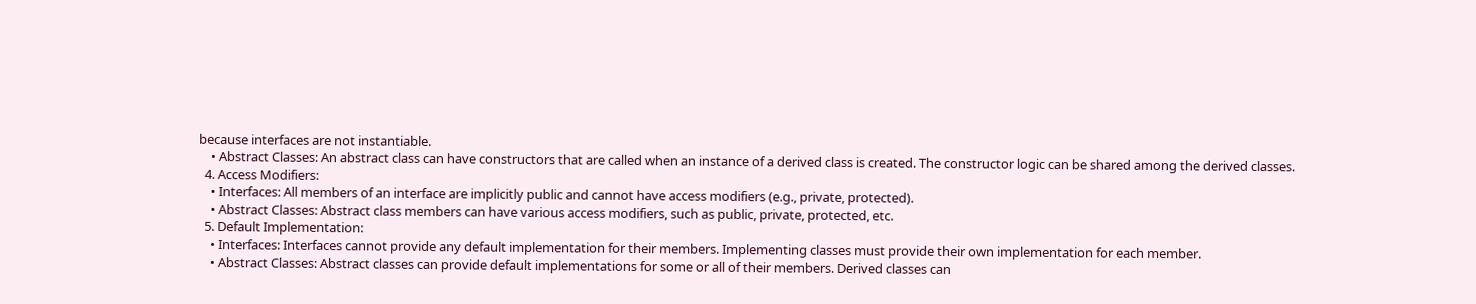because interfaces are not instantiable.
    • Abstract Classes: An abstract class can have constructors that are called when an instance of a derived class is created. The constructor logic can be shared among the derived classes.
  4. Access Modifiers:
    • Interfaces: All members of an interface are implicitly public and cannot have access modifiers (e.g., private, protected).
    • Abstract Classes: Abstract class members can have various access modifiers, such as public, private, protected, etc.
  5. Default Implementation:
    • Interfaces: Interfaces cannot provide any default implementation for their members. Implementing classes must provide their own implementation for each member.
    • Abstract Classes: Abstract classes can provide default implementations for some or all of their members. Derived classes can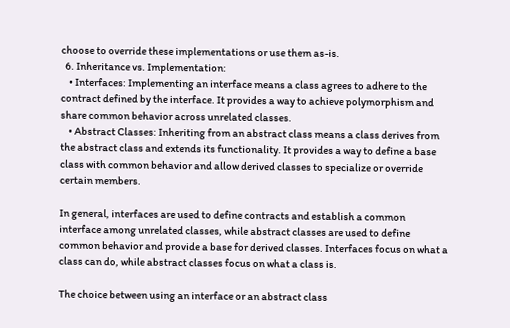choose to override these implementations or use them as-is.
  6. Inheritance vs. Implementation:
    • Interfaces: Implementing an interface means a class agrees to adhere to the contract defined by the interface. It provides a way to achieve polymorphism and share common behavior across unrelated classes.
    • Abstract Classes: Inheriting from an abstract class means a class derives from the abstract class and extends its functionality. It provides a way to define a base class with common behavior and allow derived classes to specialize or override certain members.

In general, interfaces are used to define contracts and establish a common interface among unrelated classes, while abstract classes are used to define common behavior and provide a base for derived classes. Interfaces focus on what a class can do, while abstract classes focus on what a class is.

The choice between using an interface or an abstract class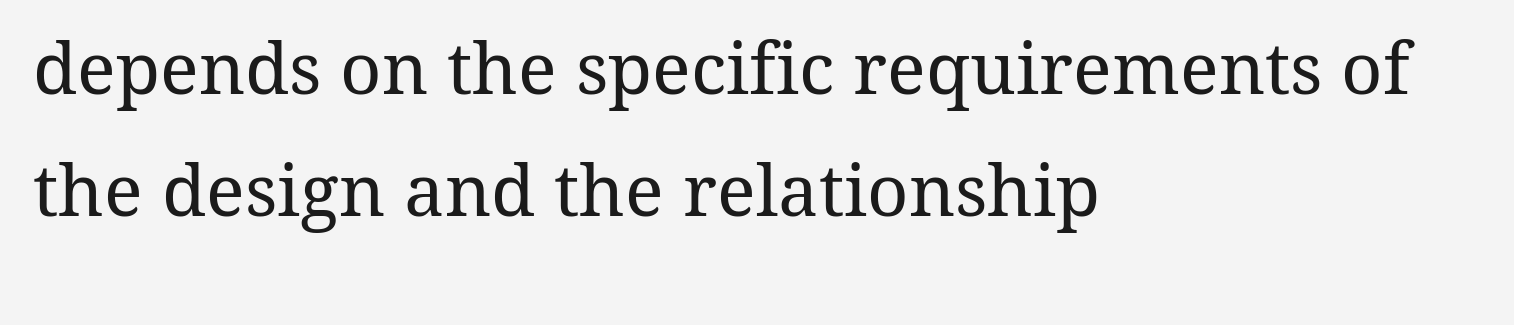depends on the specific requirements of the design and the relationship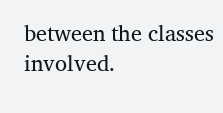between the classes involved.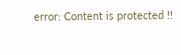error: Content is protected !!